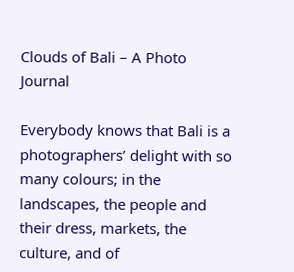Clouds of Bali – A Photo Journal

Everybody knows that Bali is a photographers’ delight with so many colours; in the landscapes, the people and their dress, markets, the culture, and of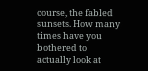course, the fabled sunsets. How many times have you bothered to actually look at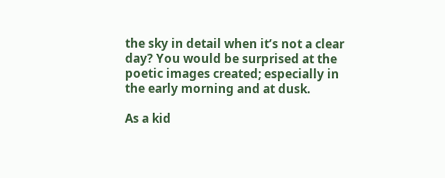the sky in detail when it’s not a clear day? You would be surprised at the poetic images created; especially in the early morning and at dusk.

As a kid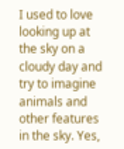I used to love looking up at the sky on a cloudy day and try to imagine animals and other features in the sky. Yes,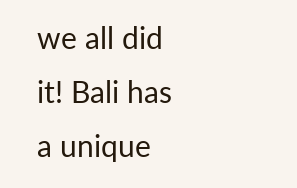we all did it! Bali has a unique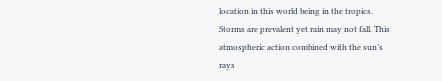location in this world being in the tropics. Storms are prevalent yet rain may not fall. This atmospheric action combined with the sun’s rays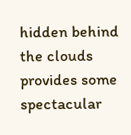hidden behind the clouds provides some spectacular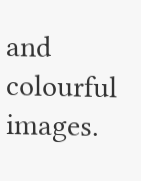and colourful images.